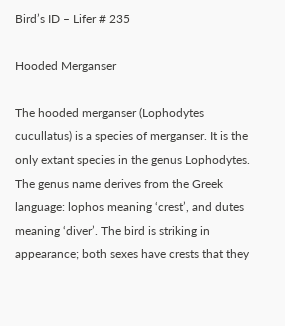Bird’s ID – Lifer # 235

Hooded Merganser

The hooded merganser (Lophodytes cucullatus) is a species of merganser. It is the only extant species in the genus Lophodytes. The genus name derives from the Greek language: lophos meaning ‘crest’, and dutes meaning ‘diver’. The bird is striking in appearance; both sexes have crests that they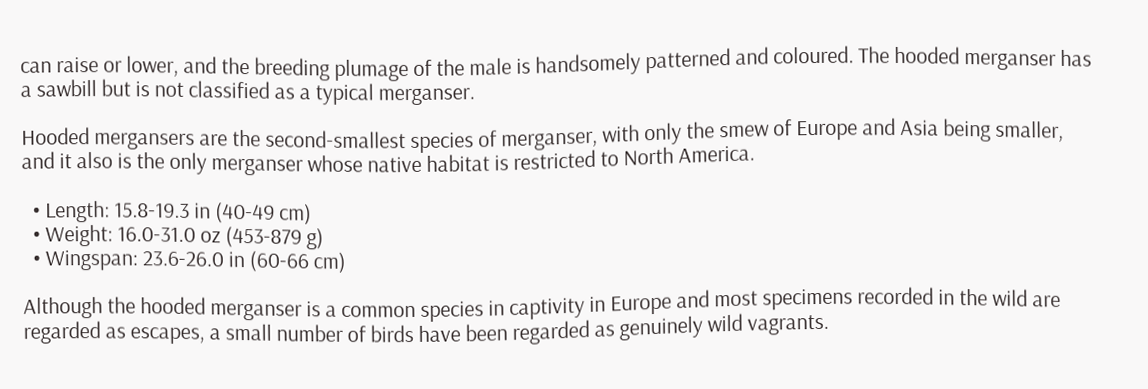can raise or lower, and the breeding plumage of the male is handsomely patterned and coloured. The hooded merganser has a sawbill but is not classified as a typical merganser.

Hooded mergansers are the second-smallest species of merganser, with only the smew of Europe and Asia being smaller, and it also is the only merganser whose native habitat is restricted to North America.

  • Length: 15.8-19.3 in (40-49 cm)
  • Weight: 16.0-31.0 oz (453-879 g)
  • Wingspan: 23.6-26.0 in (60-66 cm)

Although the hooded merganser is a common species in captivity in Europe and most specimens recorded in the wild are regarded as escapes, a small number of birds have been regarded as genuinely wild vagrants.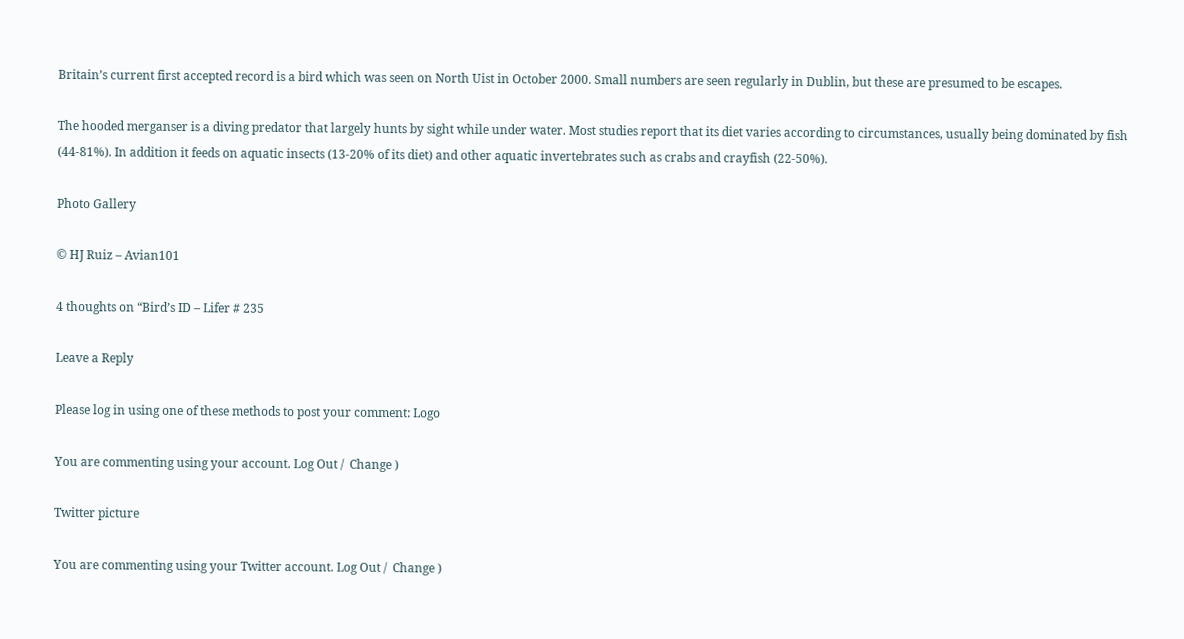Britain’s current first accepted record is a bird which was seen on North Uist in October 2000. Small numbers are seen regularly in Dublin, but these are presumed to be escapes.

The hooded merganser is a diving predator that largely hunts by sight while under water. Most studies report that its diet varies according to circumstances, usually being dominated by fish (44-81%). In addition it feeds on aquatic insects (13-20% of its diet) and other aquatic invertebrates such as crabs and crayfish (22-50%).

Photo Gallery

© HJ Ruiz – Avian101

4 thoughts on “Bird’s ID – Lifer # 235

Leave a Reply

Please log in using one of these methods to post your comment: Logo

You are commenting using your account. Log Out /  Change )

Twitter picture

You are commenting using your Twitter account. Log Out /  Change )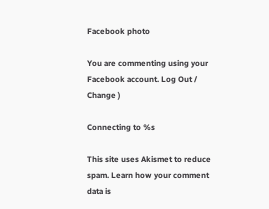Facebook photo

You are commenting using your Facebook account. Log Out /  Change )

Connecting to %s

This site uses Akismet to reduce spam. Learn how your comment data is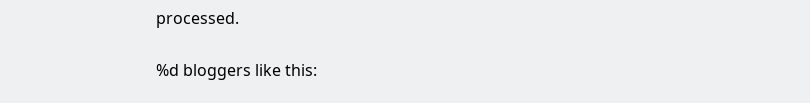processed.

%d bloggers like this: